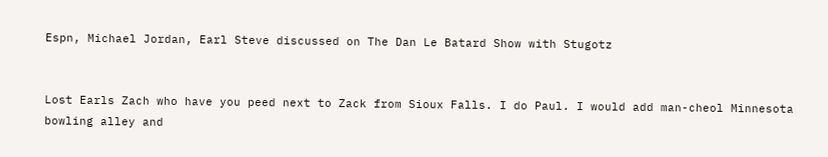Espn, Michael Jordan, Earl Steve discussed on The Dan Le Batard Show with Stugotz


Lost Earls Zach who have you peed next to Zack from Sioux Falls. I do Paul. I would add man-cheol Minnesota bowling alley and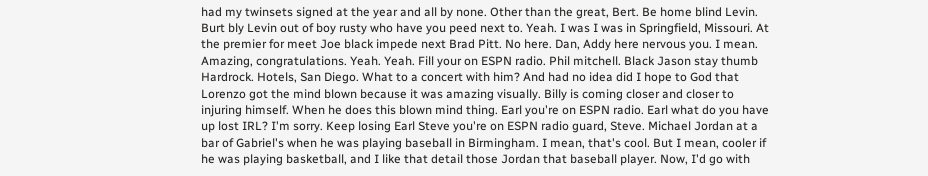had my twinsets signed at the year and all by none. Other than the great, Bert. Be home blind Levin. Burt bly Levin out of boy rusty who have you peed next to. Yeah. I was I was in Springfield, Missouri. At the premier for meet Joe black impede next Brad Pitt. No here. Dan, Addy here nervous you. I mean. Amazing, congratulations. Yeah. Yeah. Fill your on ESPN radio. Phil mitchell. Black Jason stay thumb Hardrock. Hotels, San Diego. What to a concert with him? And had no idea did I hope to God that Lorenzo got the mind blown because it was amazing visually. Billy is coming closer and closer to injuring himself. When he does this blown mind thing. Earl you're on ESPN radio. Earl what do you have up lost IRL? I'm sorry. Keep losing Earl Steve you're on ESPN radio guard, Steve. Michael Jordan at a bar of Gabriel's when he was playing baseball in Birmingham. I mean, that's cool. But I mean, cooler if he was playing basketball, and I like that detail those Jordan that baseball player. Now, I'd go with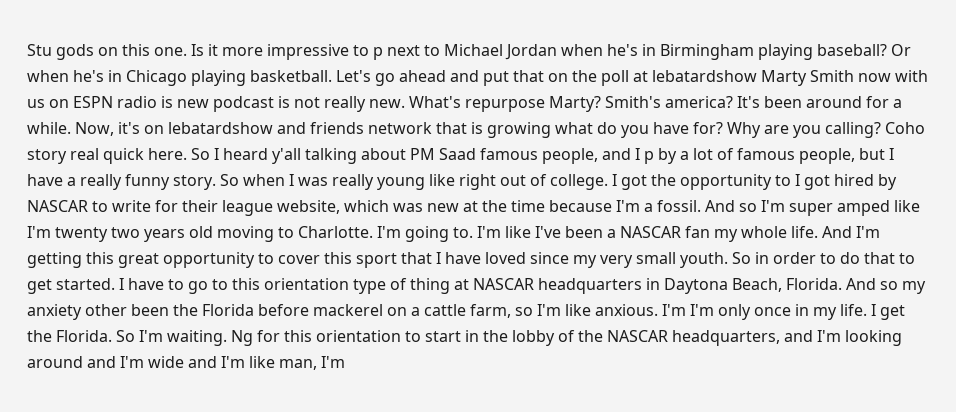Stu gods on this one. Is it more impressive to p next to Michael Jordan when he's in Birmingham playing baseball? Or when he's in Chicago playing basketball. Let's go ahead and put that on the poll at lebatardshow Marty Smith now with us on ESPN radio is new podcast is not really new. What's repurpose Marty? Smith's america? It's been around for a while. Now, it's on lebatardshow and friends network that is growing what do you have for? Why are you calling? Coho story real quick here. So I heard y'all talking about PM Saad famous people, and I p by a lot of famous people, but I have a really funny story. So when I was really young like right out of college. I got the opportunity to I got hired by NASCAR to write for their league website, which was new at the time because I'm a fossil. And so I'm super amped like I'm twenty two years old moving to Charlotte. I'm going to. I'm like I've been a NASCAR fan my whole life. And I'm getting this great opportunity to cover this sport that I have loved since my very small youth. So in order to do that to get started. I have to go to this orientation type of thing at NASCAR headquarters in Daytona Beach, Florida. And so my anxiety other been the Florida before mackerel on a cattle farm, so I'm like anxious. I'm I'm only once in my life. I get the Florida. So I'm waiting. Ng for this orientation to start in the lobby of the NASCAR headquarters, and I'm looking around and I'm wide and I'm like man, I'm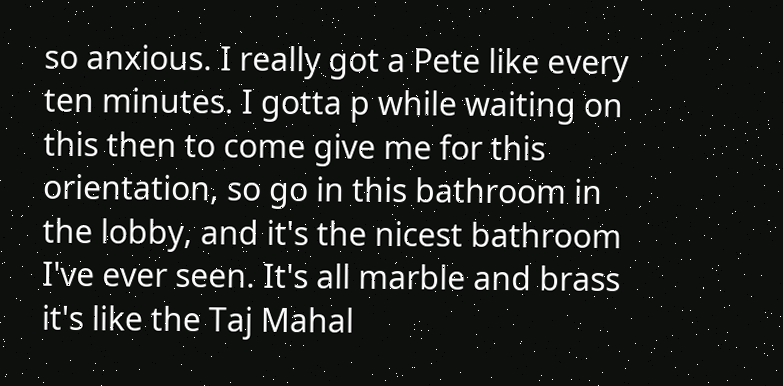so anxious. I really got a Pete like every ten minutes. I gotta p while waiting on this then to come give me for this orientation, so go in this bathroom in the lobby, and it's the nicest bathroom I've ever seen. It's all marble and brass it's like the Taj Mahal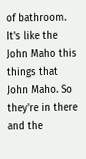of bathroom. It's like the John Maho this things that John Maho. So they're in there and the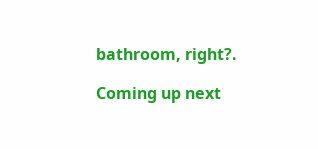bathroom, right?.

Coming up next